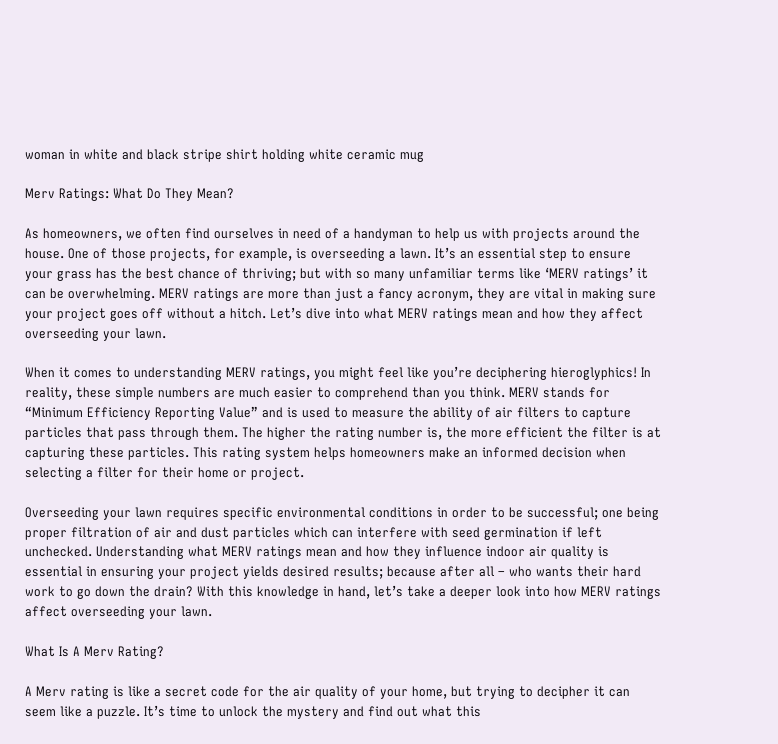woman in white and black stripe shirt holding white ceramic mug

Merv Ratings: What Do They Mean?

As homeowners, we often find ourselves in need of a handyman to help us with projects around the house. One of those projects, for example, is overseeding a lawn. It’s an essential step to ensure your grass has the best chance of thriving; but with so many unfamiliar terms like ‘MERV ratings’ it can be overwhelming. MERV ratings are more than just a fancy acronym, they are vital in making sure your project goes off without a hitch. Let’s dive into what MERV ratings mean and how they affect overseeding your lawn.

When it comes to understanding MERV ratings, you might feel like you’re deciphering hieroglyphics! In reality, these simple numbers are much easier to comprehend than you think. MERV stands for “Minimum Efficiency Reporting Value” and is used to measure the ability of air filters to capture particles that pass through them. The higher the rating number is, the more efficient the filter is at capturing these particles. This rating system helps homeowners make an informed decision when selecting a filter for their home or project.

Overseeding your lawn requires specific environmental conditions in order to be successful; one being proper filtration of air and dust particles which can interfere with seed germination if left unchecked. Understanding what MERV ratings mean and how they influence indoor air quality is essential in ensuring your project yields desired results; because after all – who wants their hard work to go down the drain? With this knowledge in hand, let’s take a deeper look into how MERV ratings affect overseeding your lawn.

What Is A Merv Rating?

A Merv rating is like a secret code for the air quality of your home, but trying to decipher it can seem like a puzzle. It’s time to unlock the mystery and find out what this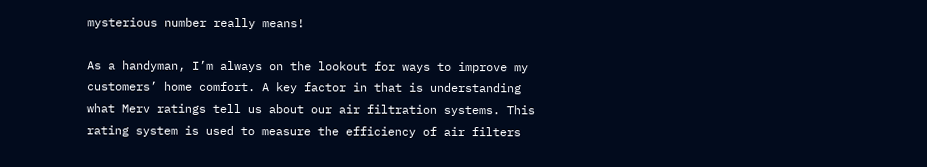mysterious number really means!

As a handyman, I’m always on the lookout for ways to improve my customers’ home comfort. A key factor in that is understanding what Merv ratings tell us about our air filtration systems. This rating system is used to measure the efficiency of air filters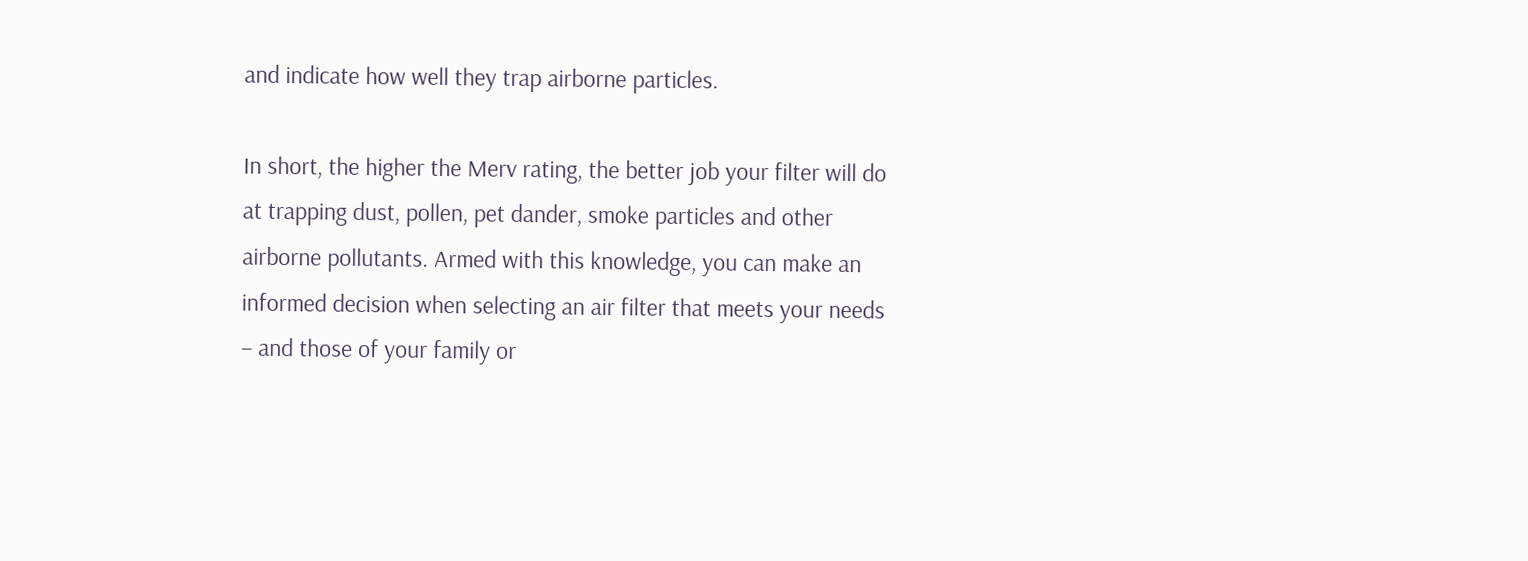and indicate how well they trap airborne particles.

In short, the higher the Merv rating, the better job your filter will do at trapping dust, pollen, pet dander, smoke particles and other airborne pollutants. Armed with this knowledge, you can make an informed decision when selecting an air filter that meets your needs – and those of your family or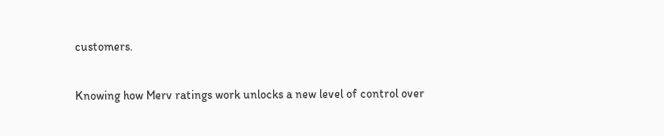customers.

Knowing how Merv ratings work unlocks a new level of control over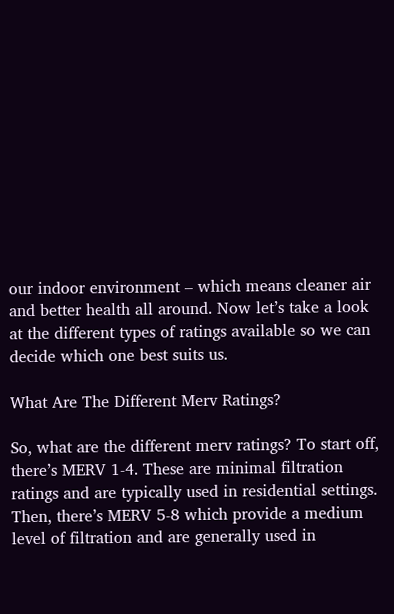our indoor environment – which means cleaner air and better health all around. Now let’s take a look at the different types of ratings available so we can decide which one best suits us.

What Are The Different Merv Ratings?

So, what are the different merv ratings? To start off, there’s MERV 1-4. These are minimal filtration ratings and are typically used in residential settings. Then, there’s MERV 5-8 which provide a medium level of filtration and are generally used in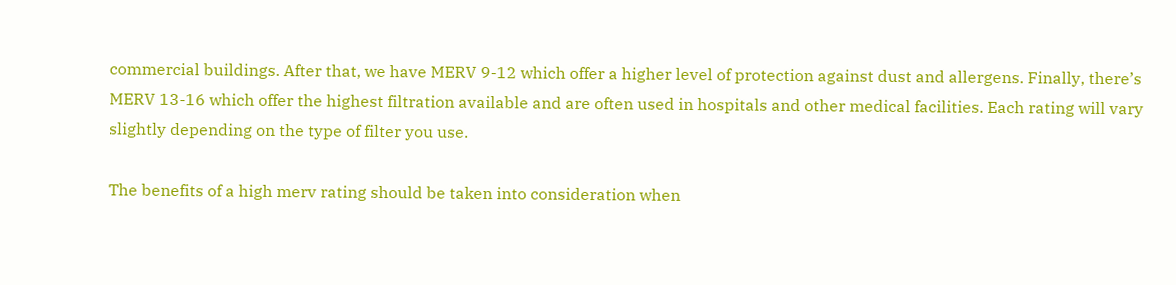commercial buildings. After that, we have MERV 9-12 which offer a higher level of protection against dust and allergens. Finally, there’s MERV 13-16 which offer the highest filtration available and are often used in hospitals and other medical facilities. Each rating will vary slightly depending on the type of filter you use.

The benefits of a high merv rating should be taken into consideration when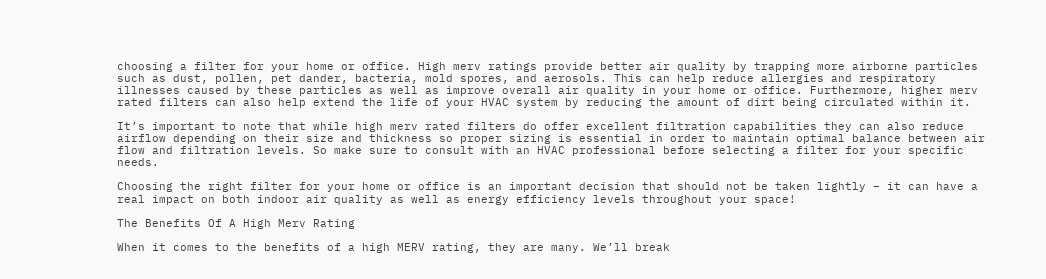choosing a filter for your home or office. High merv ratings provide better air quality by trapping more airborne particles such as dust, pollen, pet dander, bacteria, mold spores, and aerosols. This can help reduce allergies and respiratory illnesses caused by these particles as well as improve overall air quality in your home or office. Furthermore, higher merv rated filters can also help extend the life of your HVAC system by reducing the amount of dirt being circulated within it.

It’s important to note that while high merv rated filters do offer excellent filtration capabilities they can also reduce airflow depending on their size and thickness so proper sizing is essential in order to maintain optimal balance between air flow and filtration levels. So make sure to consult with an HVAC professional before selecting a filter for your specific needs.

Choosing the right filter for your home or office is an important decision that should not be taken lightly – it can have a real impact on both indoor air quality as well as energy efficiency levels throughout your space!

The Benefits Of A High Merv Rating

When it comes to the benefits of a high MERV rating, they are many. We’ll break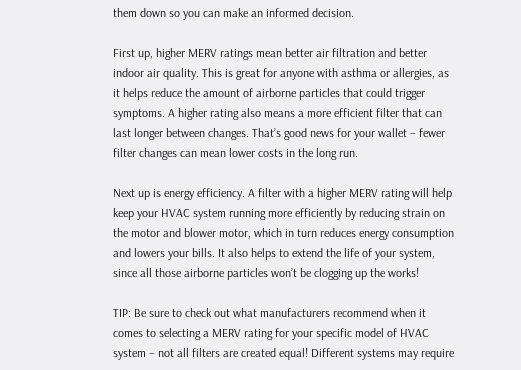them down so you can make an informed decision.

First up, higher MERV ratings mean better air filtration and better indoor air quality. This is great for anyone with asthma or allergies, as it helps reduce the amount of airborne particles that could trigger symptoms. A higher rating also means a more efficient filter that can last longer between changes. That’s good news for your wallet – fewer filter changes can mean lower costs in the long run.

Next up is energy efficiency. A filter with a higher MERV rating will help keep your HVAC system running more efficiently by reducing strain on the motor and blower motor, which in turn reduces energy consumption and lowers your bills. It also helps to extend the life of your system, since all those airborne particles won’t be clogging up the works!

TIP: Be sure to check out what manufacturers recommend when it comes to selecting a MERV rating for your specific model of HVAC system – not all filters are created equal! Different systems may require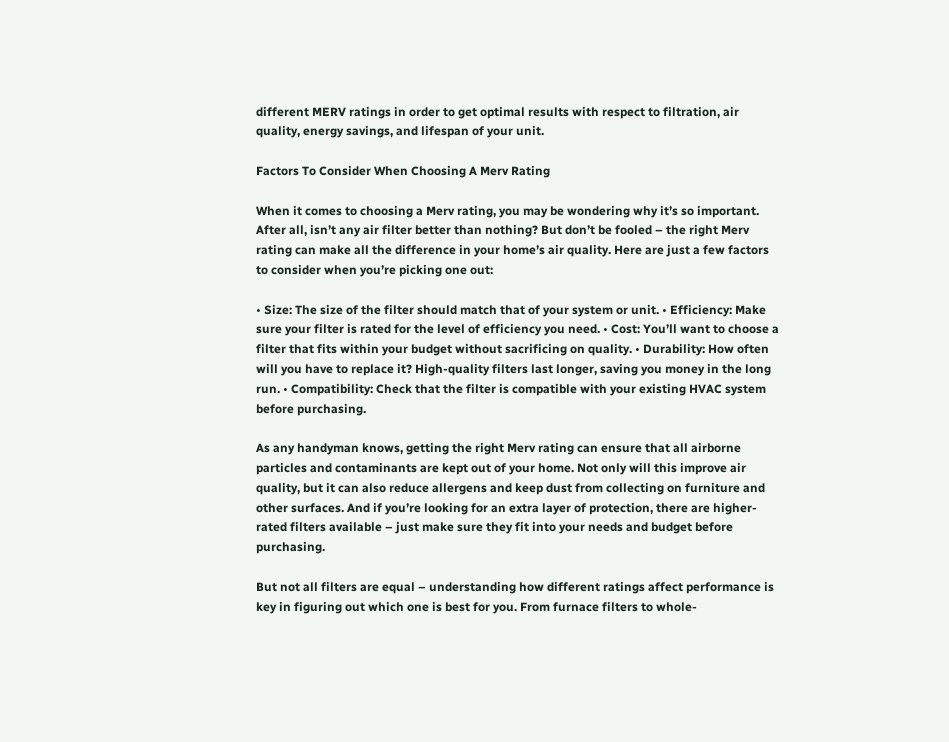different MERV ratings in order to get optimal results with respect to filtration, air quality, energy savings, and lifespan of your unit.

Factors To Consider When Choosing A Merv Rating

When it comes to choosing a Merv rating, you may be wondering why it’s so important. After all, isn’t any air filter better than nothing? But don’t be fooled – the right Merv rating can make all the difference in your home’s air quality. Here are just a few factors to consider when you’re picking one out:

• Size: The size of the filter should match that of your system or unit. • Efficiency: Make sure your filter is rated for the level of efficiency you need. • Cost: You’ll want to choose a filter that fits within your budget without sacrificing on quality. • Durability: How often will you have to replace it? High-quality filters last longer, saving you money in the long run. • Compatibility: Check that the filter is compatible with your existing HVAC system before purchasing.

As any handyman knows, getting the right Merv rating can ensure that all airborne particles and contaminants are kept out of your home. Not only will this improve air quality, but it can also reduce allergens and keep dust from collecting on furniture and other surfaces. And if you’re looking for an extra layer of protection, there are higher-rated filters available – just make sure they fit into your needs and budget before purchasing.

But not all filters are equal – understanding how different ratings affect performance is key in figuring out which one is best for you. From furnace filters to whole-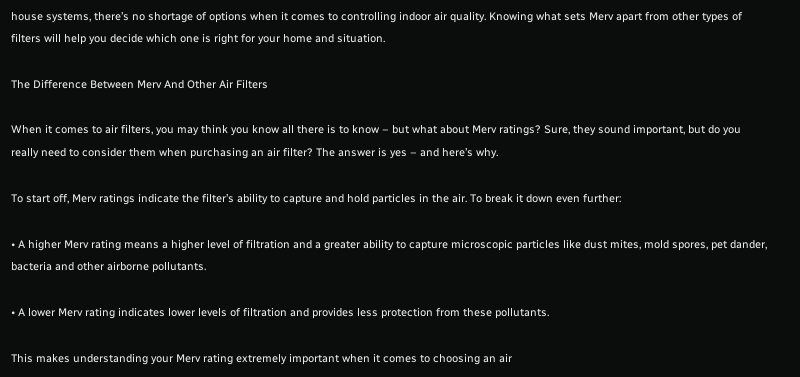house systems, there’s no shortage of options when it comes to controlling indoor air quality. Knowing what sets Merv apart from other types of filters will help you decide which one is right for your home and situation.

The Difference Between Merv And Other Air Filters

When it comes to air filters, you may think you know all there is to know – but what about Merv ratings? Sure, they sound important, but do you really need to consider them when purchasing an air filter? The answer is yes – and here’s why.

To start off, Merv ratings indicate the filter’s ability to capture and hold particles in the air. To break it down even further:

• A higher Merv rating means a higher level of filtration and a greater ability to capture microscopic particles like dust mites, mold spores, pet dander, bacteria and other airborne pollutants.

• A lower Merv rating indicates lower levels of filtration and provides less protection from these pollutants.

This makes understanding your Merv rating extremely important when it comes to choosing an air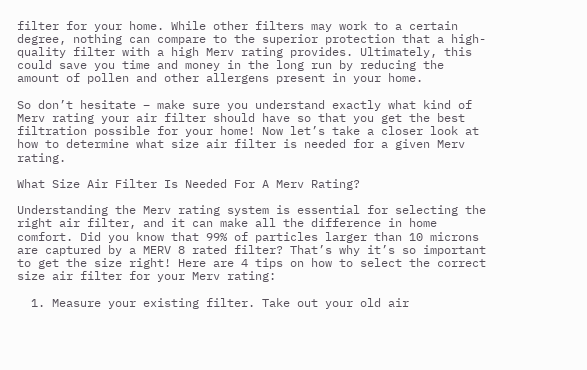filter for your home. While other filters may work to a certain degree, nothing can compare to the superior protection that a high-quality filter with a high Merv rating provides. Ultimately, this could save you time and money in the long run by reducing the amount of pollen and other allergens present in your home.

So don’t hesitate – make sure you understand exactly what kind of Merv rating your air filter should have so that you get the best filtration possible for your home! Now let’s take a closer look at how to determine what size air filter is needed for a given Merv rating.

What Size Air Filter Is Needed For A Merv Rating?

Understanding the Merv rating system is essential for selecting the right air filter, and it can make all the difference in home comfort. Did you know that 99% of particles larger than 10 microns are captured by a MERV 8 rated filter? That’s why it’s so important to get the size right! Here are 4 tips on how to select the correct size air filter for your Merv rating:

  1. Measure your existing filter. Take out your old air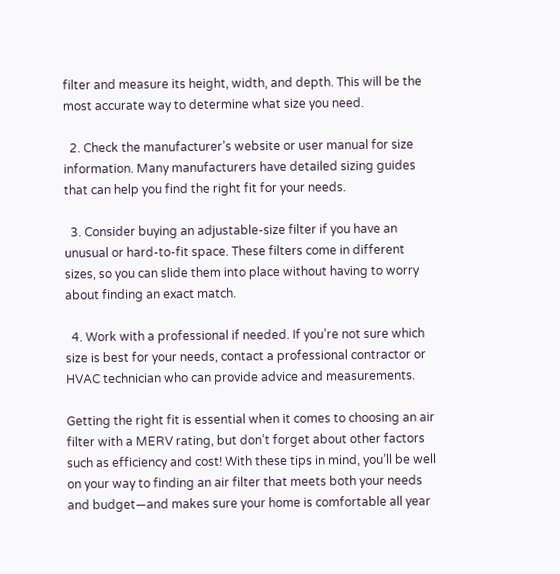filter and measure its height, width, and depth. This will be the most accurate way to determine what size you need.

  2. Check the manufacturer’s website or user manual for size information. Many manufacturers have detailed sizing guides that can help you find the right fit for your needs.

  3. Consider buying an adjustable-size filter if you have an unusual or hard-to-fit space. These filters come in different sizes, so you can slide them into place without having to worry about finding an exact match.

  4. Work with a professional if needed. If you’re not sure which size is best for your needs, contact a professional contractor or HVAC technician who can provide advice and measurements.

Getting the right fit is essential when it comes to choosing an air filter with a MERV rating, but don’t forget about other factors such as efficiency and cost! With these tips in mind, you’ll be well on your way to finding an air filter that meets both your needs and budget—and makes sure your home is comfortable all year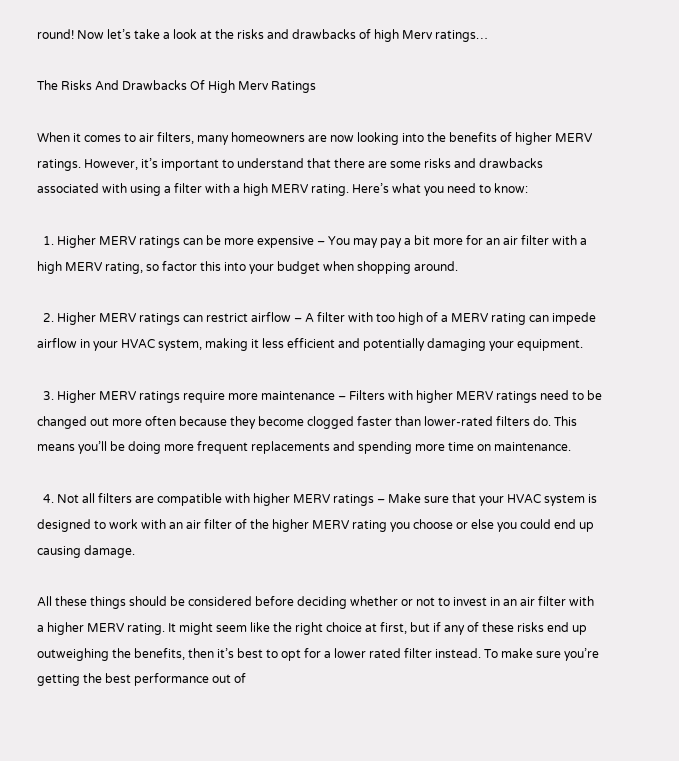round! Now let’s take a look at the risks and drawbacks of high Merv ratings…

The Risks And Drawbacks Of High Merv Ratings

When it comes to air filters, many homeowners are now looking into the benefits of higher MERV ratings. However, it’s important to understand that there are some risks and drawbacks associated with using a filter with a high MERV rating. Here’s what you need to know:

  1. Higher MERV ratings can be more expensive – You may pay a bit more for an air filter with a high MERV rating, so factor this into your budget when shopping around.

  2. Higher MERV ratings can restrict airflow – A filter with too high of a MERV rating can impede airflow in your HVAC system, making it less efficient and potentially damaging your equipment.

  3. Higher MERV ratings require more maintenance – Filters with higher MERV ratings need to be changed out more often because they become clogged faster than lower-rated filters do. This means you’ll be doing more frequent replacements and spending more time on maintenance.

  4. Not all filters are compatible with higher MERV ratings – Make sure that your HVAC system is designed to work with an air filter of the higher MERV rating you choose or else you could end up causing damage.

All these things should be considered before deciding whether or not to invest in an air filter with a higher MERV rating. It might seem like the right choice at first, but if any of these risks end up outweighing the benefits, then it’s best to opt for a lower rated filter instead. To make sure you’re getting the best performance out of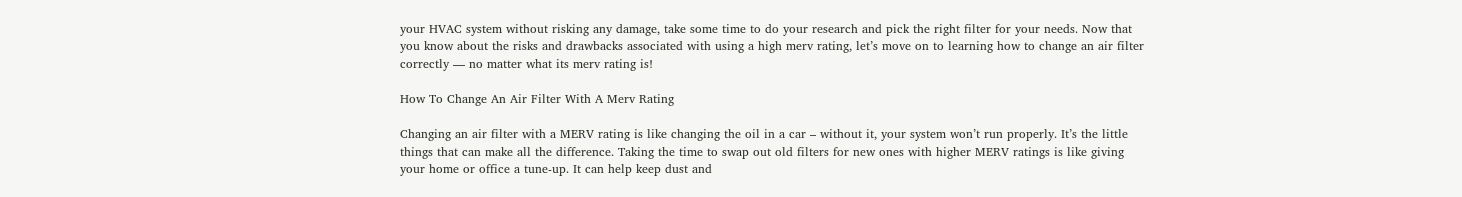your HVAC system without risking any damage, take some time to do your research and pick the right filter for your needs. Now that you know about the risks and drawbacks associated with using a high merv rating, let’s move on to learning how to change an air filter correctly — no matter what its merv rating is!

How To Change An Air Filter With A Merv Rating

Changing an air filter with a MERV rating is like changing the oil in a car – without it, your system won’t run properly. It’s the little things that can make all the difference. Taking the time to swap out old filters for new ones with higher MERV ratings is like giving your home or office a tune-up. It can help keep dust and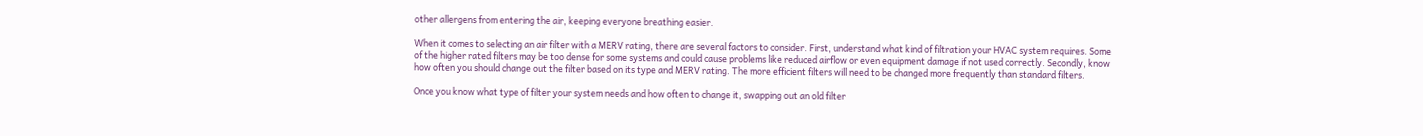other allergens from entering the air, keeping everyone breathing easier.

When it comes to selecting an air filter with a MERV rating, there are several factors to consider. First, understand what kind of filtration your HVAC system requires. Some of the higher rated filters may be too dense for some systems and could cause problems like reduced airflow or even equipment damage if not used correctly. Secondly, know how often you should change out the filter based on its type and MERV rating. The more efficient filters will need to be changed more frequently than standard filters.

Once you know what type of filter your system needs and how often to change it, swapping out an old filter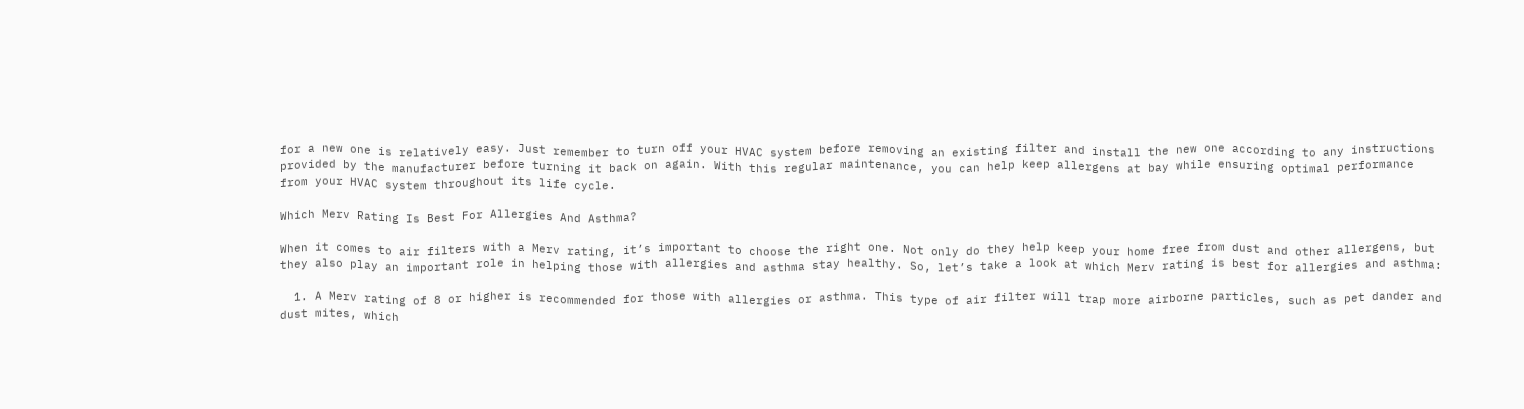for a new one is relatively easy. Just remember to turn off your HVAC system before removing an existing filter and install the new one according to any instructions provided by the manufacturer before turning it back on again. With this regular maintenance, you can help keep allergens at bay while ensuring optimal performance from your HVAC system throughout its life cycle.

Which Merv Rating Is Best For Allergies And Asthma?

When it comes to air filters with a Merv rating, it’s important to choose the right one. Not only do they help keep your home free from dust and other allergens, but they also play an important role in helping those with allergies and asthma stay healthy. So, let’s take a look at which Merv rating is best for allergies and asthma:

  1. A Merv rating of 8 or higher is recommended for those with allergies or asthma. This type of air filter will trap more airborne particles, such as pet dander and dust mites, which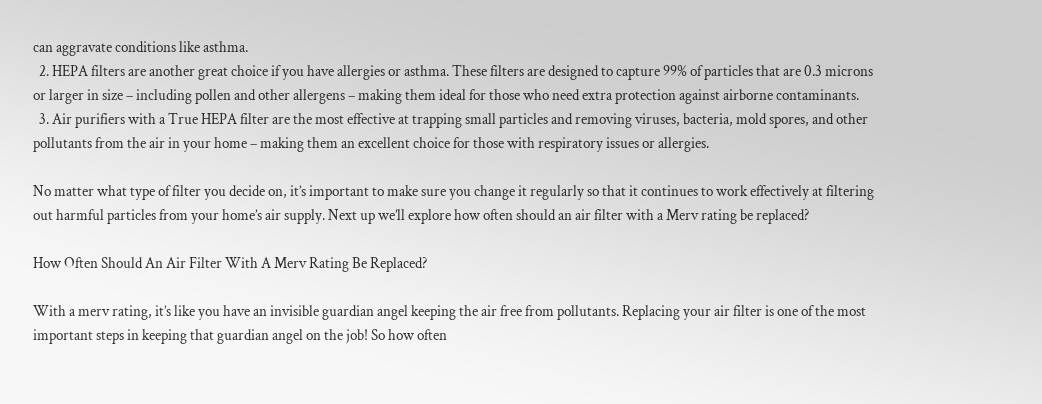can aggravate conditions like asthma.
  2. HEPA filters are another great choice if you have allergies or asthma. These filters are designed to capture 99% of particles that are 0.3 microns or larger in size – including pollen and other allergens – making them ideal for those who need extra protection against airborne contaminants.
  3. Air purifiers with a True HEPA filter are the most effective at trapping small particles and removing viruses, bacteria, mold spores, and other pollutants from the air in your home – making them an excellent choice for those with respiratory issues or allergies.

No matter what type of filter you decide on, it’s important to make sure you change it regularly so that it continues to work effectively at filtering out harmful particles from your home’s air supply. Next up we’ll explore how often should an air filter with a Merv rating be replaced?

How Often Should An Air Filter With A Merv Rating Be Replaced?

With a merv rating, it’s like you have an invisible guardian angel keeping the air free from pollutants. Replacing your air filter is one of the most important steps in keeping that guardian angel on the job! So how often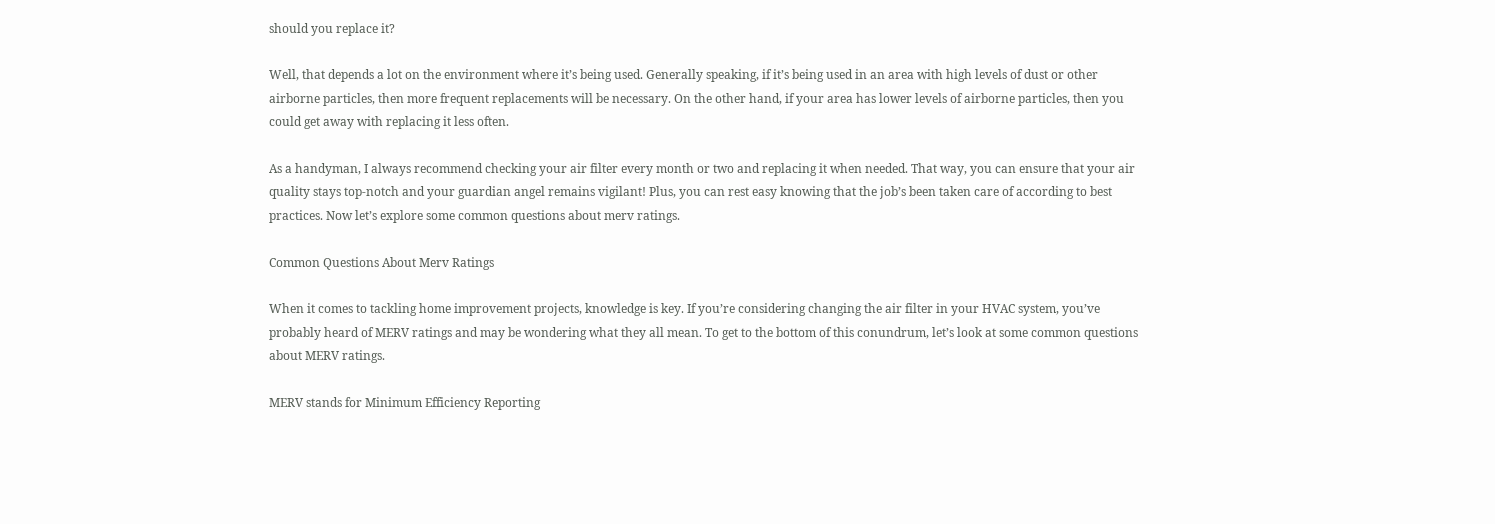should you replace it?

Well, that depends a lot on the environment where it’s being used. Generally speaking, if it’s being used in an area with high levels of dust or other airborne particles, then more frequent replacements will be necessary. On the other hand, if your area has lower levels of airborne particles, then you could get away with replacing it less often.

As a handyman, I always recommend checking your air filter every month or two and replacing it when needed. That way, you can ensure that your air quality stays top-notch and your guardian angel remains vigilant! Plus, you can rest easy knowing that the job’s been taken care of according to best practices. Now let’s explore some common questions about merv ratings.

Common Questions About Merv Ratings

When it comes to tackling home improvement projects, knowledge is key. If you’re considering changing the air filter in your HVAC system, you’ve probably heard of MERV ratings and may be wondering what they all mean. To get to the bottom of this conundrum, let’s look at some common questions about MERV ratings.

MERV stands for Minimum Efficiency Reporting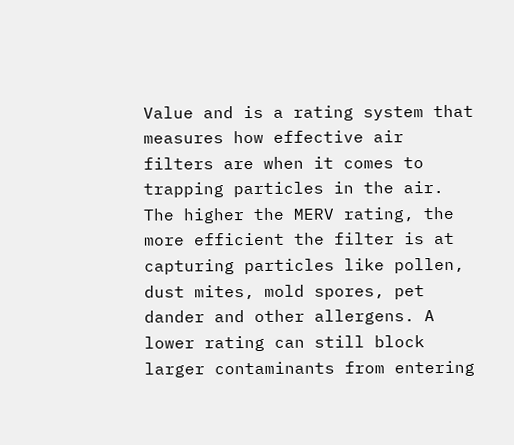Value and is a rating system that measures how effective air filters are when it comes to trapping particles in the air. The higher the MERV rating, the more efficient the filter is at capturing particles like pollen, dust mites, mold spores, pet dander and other allergens. A lower rating can still block larger contaminants from entering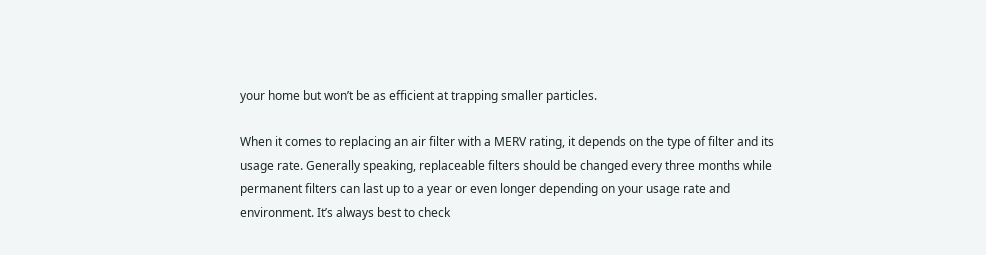your home but won’t be as efficient at trapping smaller particles.

When it comes to replacing an air filter with a MERV rating, it depends on the type of filter and its usage rate. Generally speaking, replaceable filters should be changed every three months while permanent filters can last up to a year or even longer depending on your usage rate and environment. It’s always best to check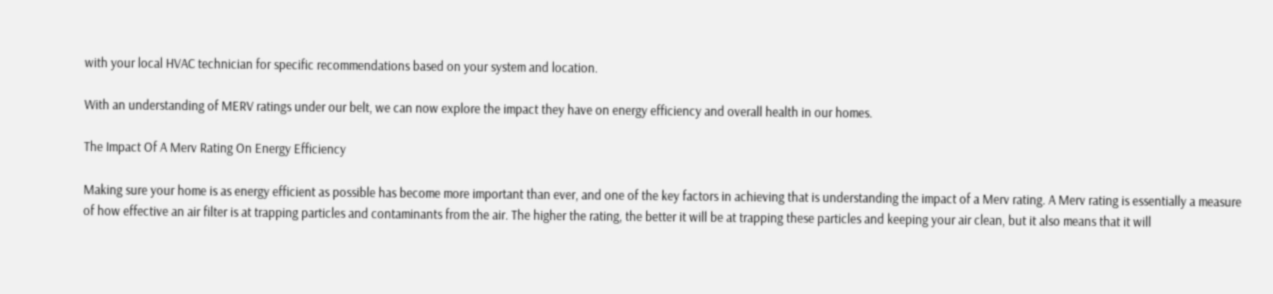with your local HVAC technician for specific recommendations based on your system and location.

With an understanding of MERV ratings under our belt, we can now explore the impact they have on energy efficiency and overall health in our homes.

The Impact Of A Merv Rating On Energy Efficiency

Making sure your home is as energy efficient as possible has become more important than ever, and one of the key factors in achieving that is understanding the impact of a Merv rating. A Merv rating is essentially a measure of how effective an air filter is at trapping particles and contaminants from the air. The higher the rating, the better it will be at trapping these particles and keeping your air clean, but it also means that it will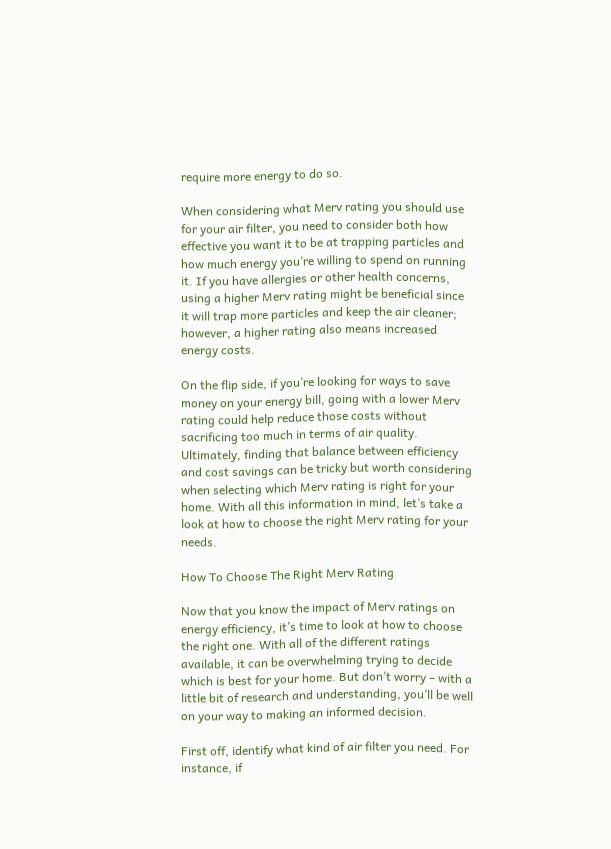require more energy to do so.

When considering what Merv rating you should use for your air filter, you need to consider both how effective you want it to be at trapping particles and how much energy you’re willing to spend on running it. If you have allergies or other health concerns, using a higher Merv rating might be beneficial since it will trap more particles and keep the air cleaner; however, a higher rating also means increased energy costs.

On the flip side, if you’re looking for ways to save money on your energy bill, going with a lower Merv rating could help reduce those costs without sacrificing too much in terms of air quality. Ultimately, finding that balance between efficiency and cost savings can be tricky but worth considering when selecting which Merv rating is right for your home. With all this information in mind, let’s take a look at how to choose the right Merv rating for your needs.

How To Choose The Right Merv Rating

Now that you know the impact of Merv ratings on energy efficiency, it’s time to look at how to choose the right one. With all of the different ratings available, it can be overwhelming trying to decide which is best for your home. But don’t worry – with a little bit of research and understanding, you’ll be well on your way to making an informed decision.

First off, identify what kind of air filter you need. For instance, if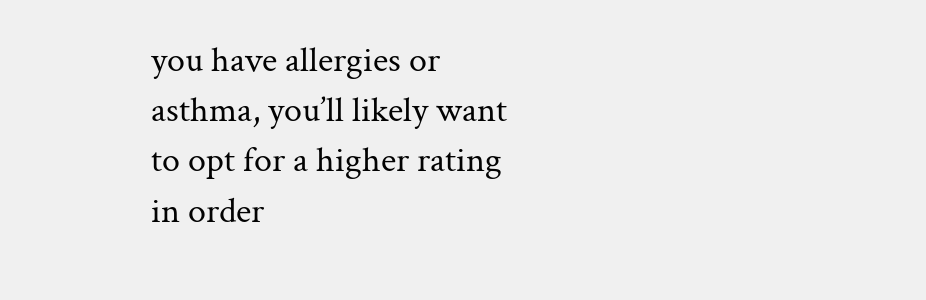you have allergies or asthma, you’ll likely want to opt for a higher rating in order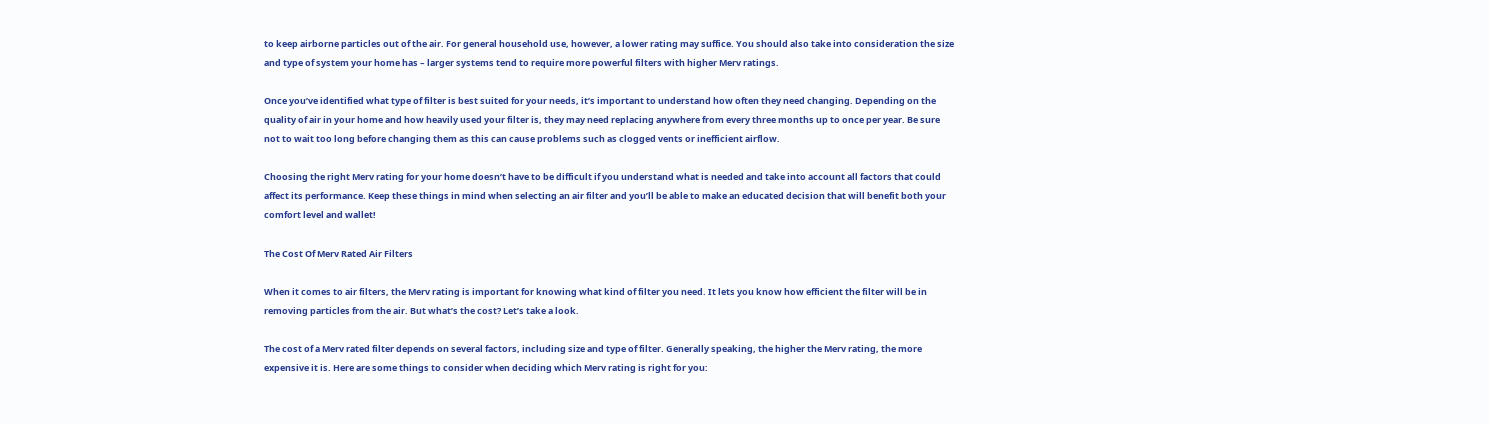to keep airborne particles out of the air. For general household use, however, a lower rating may suffice. You should also take into consideration the size and type of system your home has – larger systems tend to require more powerful filters with higher Merv ratings.

Once you’ve identified what type of filter is best suited for your needs, it’s important to understand how often they need changing. Depending on the quality of air in your home and how heavily used your filter is, they may need replacing anywhere from every three months up to once per year. Be sure not to wait too long before changing them as this can cause problems such as clogged vents or inefficient airflow.

Choosing the right Merv rating for your home doesn’t have to be difficult if you understand what is needed and take into account all factors that could affect its performance. Keep these things in mind when selecting an air filter and you’ll be able to make an educated decision that will benefit both your comfort level and wallet!

The Cost Of Merv Rated Air Filters

When it comes to air filters, the Merv rating is important for knowing what kind of filter you need. It lets you know how efficient the filter will be in removing particles from the air. But what’s the cost? Let’s take a look.

The cost of a Merv rated filter depends on several factors, including size and type of filter. Generally speaking, the higher the Merv rating, the more expensive it is. Here are some things to consider when deciding which Merv rating is right for you: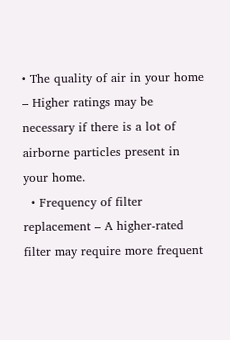• The quality of air in your home – Higher ratings may be necessary if there is a lot of airborne particles present in your home.
  • Frequency of filter replacement – A higher-rated filter may require more frequent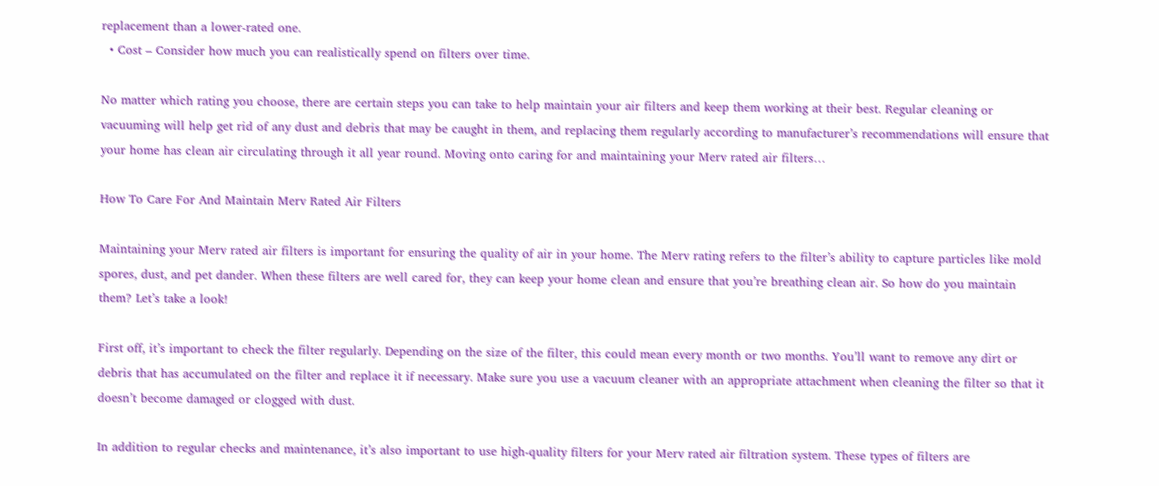replacement than a lower-rated one.
  • Cost – Consider how much you can realistically spend on filters over time.

No matter which rating you choose, there are certain steps you can take to help maintain your air filters and keep them working at their best. Regular cleaning or vacuuming will help get rid of any dust and debris that may be caught in them, and replacing them regularly according to manufacturer’s recommendations will ensure that your home has clean air circulating through it all year round. Moving onto caring for and maintaining your Merv rated air filters…

How To Care For And Maintain Merv Rated Air Filters

Maintaining your Merv rated air filters is important for ensuring the quality of air in your home. The Merv rating refers to the filter’s ability to capture particles like mold spores, dust, and pet dander. When these filters are well cared for, they can keep your home clean and ensure that you’re breathing clean air. So how do you maintain them? Let’s take a look!

First off, it’s important to check the filter regularly. Depending on the size of the filter, this could mean every month or two months. You’ll want to remove any dirt or debris that has accumulated on the filter and replace it if necessary. Make sure you use a vacuum cleaner with an appropriate attachment when cleaning the filter so that it doesn’t become damaged or clogged with dust.

In addition to regular checks and maintenance, it’s also important to use high-quality filters for your Merv rated air filtration system. These types of filters are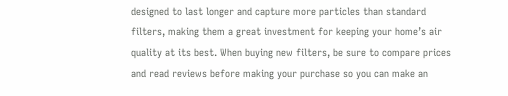designed to last longer and capture more particles than standard filters, making them a great investment for keeping your home’s air quality at its best. When buying new filters, be sure to compare prices and read reviews before making your purchase so you can make an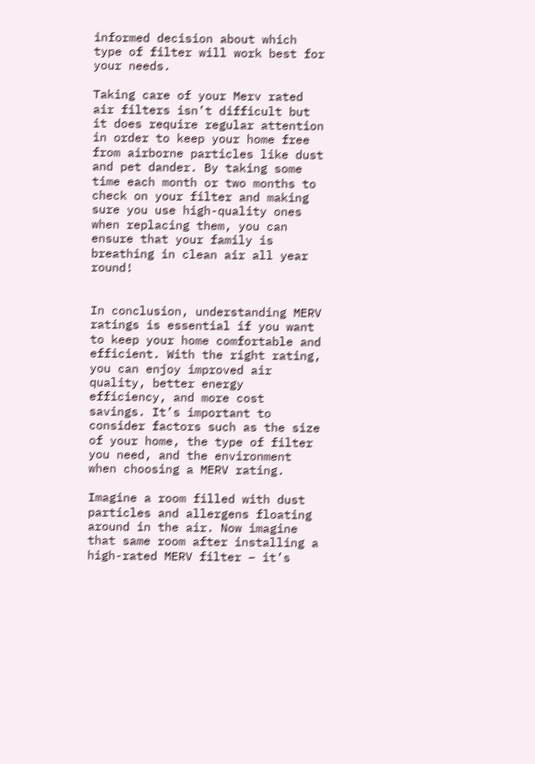informed decision about which type of filter will work best for your needs.

Taking care of your Merv rated air filters isn’t difficult but it does require regular attention in order to keep your home free from airborne particles like dust and pet dander. By taking some time each month or two months to check on your filter and making sure you use high-quality ones when replacing them, you can ensure that your family is breathing in clean air all year round!


In conclusion, understanding MERV ratings is essential if you want to keep your home comfortable and efficient. With the right rating, you can enjoy improved air quality, better energy efficiency, and more cost savings. It’s important to consider factors such as the size of your home, the type of filter you need, and the environment when choosing a MERV rating.

Imagine a room filled with dust particles and allergens floating around in the air. Now imagine that same room after installing a high-rated MERV filter – it’s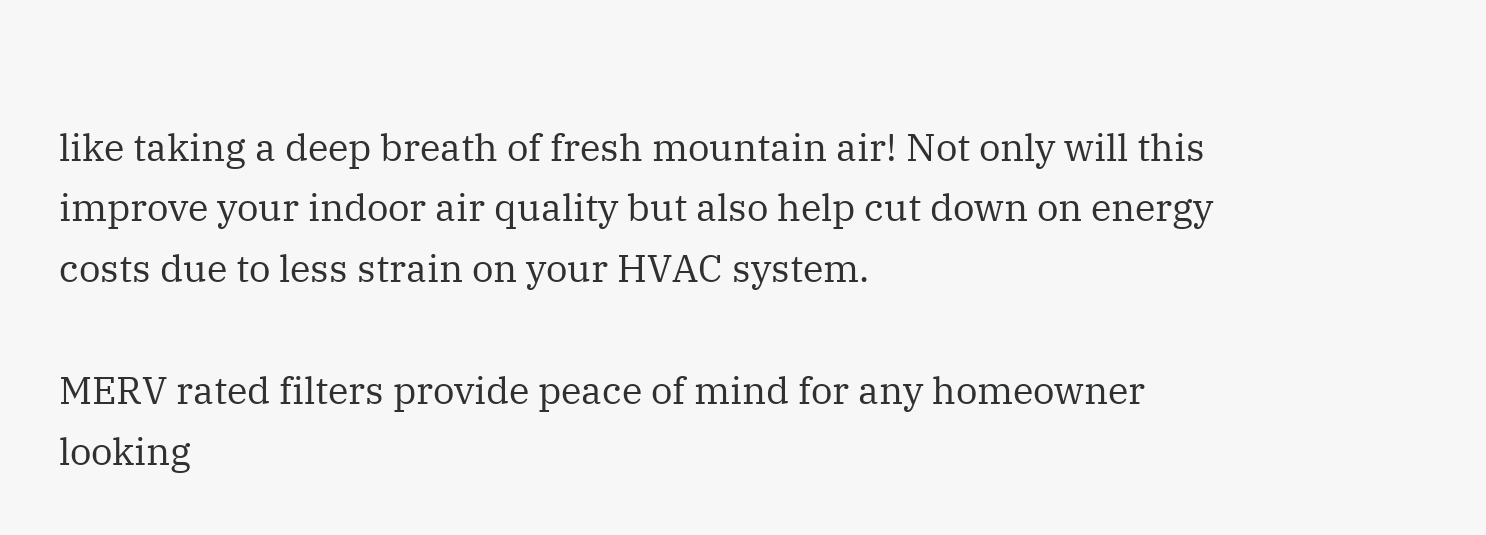like taking a deep breath of fresh mountain air! Not only will this improve your indoor air quality but also help cut down on energy costs due to less strain on your HVAC system.

MERV rated filters provide peace of mind for any homeowner looking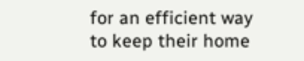for an efficient way to keep their home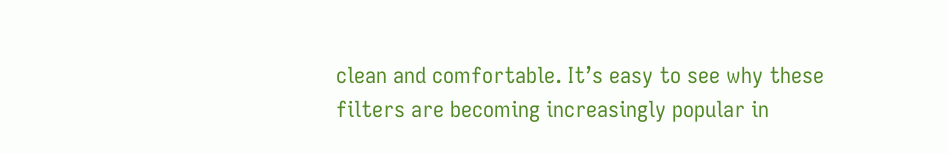clean and comfortable. It’s easy to see why these filters are becoming increasingly popular in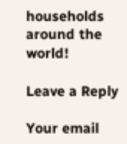households around the world!

Leave a Reply

Your email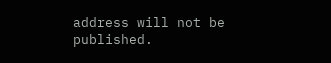address will not be published.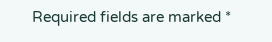Required fields are marked *